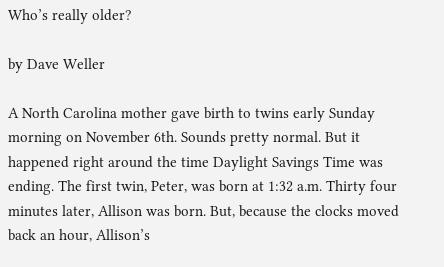Who’s really older?

by Dave Weller

A North Carolina mother gave birth to twins early Sunday morning on November 6th. Sounds pretty normal. But it happened right around the time Daylight Savings Time was ending. The first twin, Peter, was born at 1:32 a.m. Thirty four minutes later, Allison was born. But, because the clocks moved back an hour, Allison’s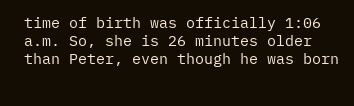time of birth was officially 1:06 a.m. So, she is 26 minutes older than Peter, even though he was born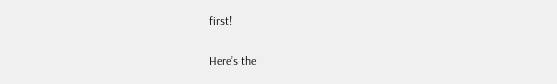first!

Here’s the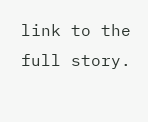link to the full story.